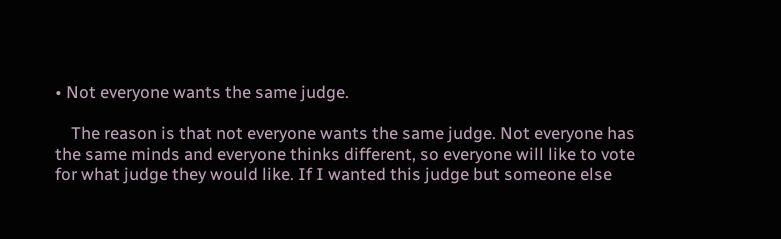• Not everyone wants the same judge.

    The reason is that not everyone wants the same judge. Not everyone has the same minds and everyone thinks different, so everyone will like to vote for what judge they would like. If I wanted this judge but someone else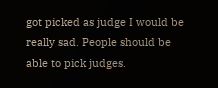got picked as judge I would be really sad. People should be able to pick judges.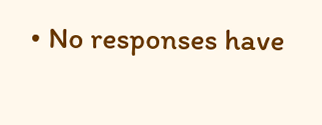• No responses have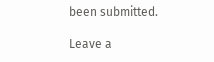been submitted.

Leave a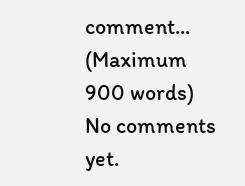comment...
(Maximum 900 words)
No comments yet.